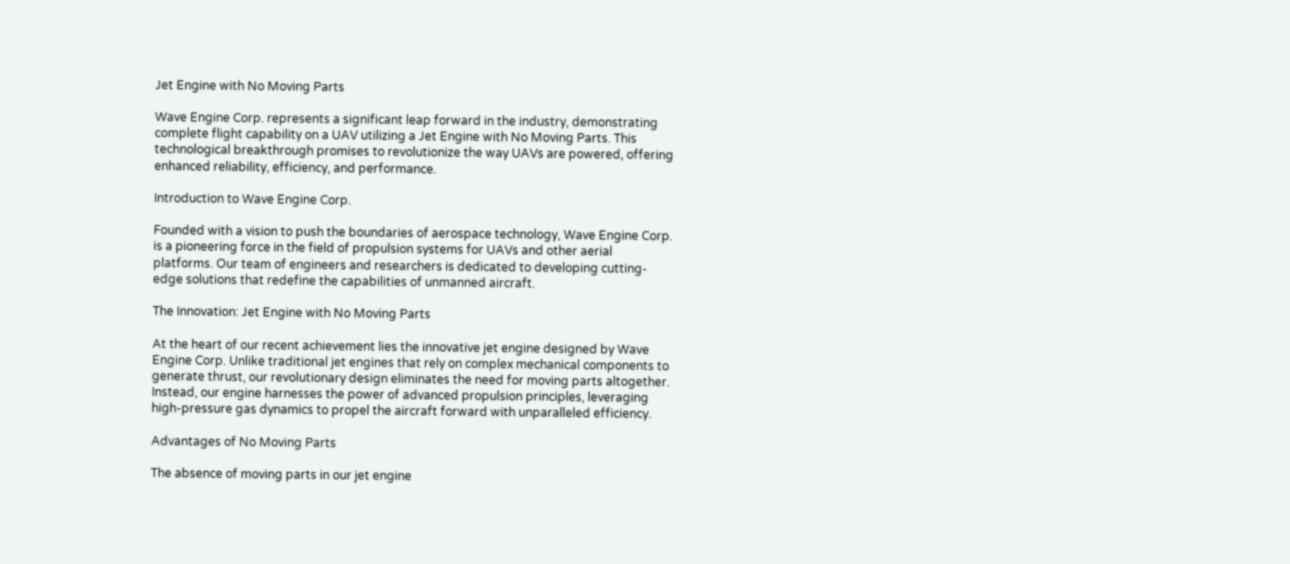Jet Engine with No Moving Parts

Wave Engine Corp. represents a significant leap forward in the industry, demonstrating complete flight capability on a UAV utilizing a Jet Engine with No Moving Parts. This technological breakthrough promises to revolutionize the way UAVs are powered, offering enhanced reliability, efficiency, and performance.

Introduction to Wave Engine Corp.

Founded with a vision to push the boundaries of aerospace technology, Wave Engine Corp. is a pioneering force in the field of propulsion systems for UAVs and other aerial platforms. Our team of engineers and researchers is dedicated to developing cutting-edge solutions that redefine the capabilities of unmanned aircraft.

The Innovation: Jet Engine with No Moving Parts

At the heart of our recent achievement lies the innovative jet engine designed by Wave Engine Corp. Unlike traditional jet engines that rely on complex mechanical components to generate thrust, our revolutionary design eliminates the need for moving parts altogether. Instead, our engine harnesses the power of advanced propulsion principles, leveraging high-pressure gas dynamics to propel the aircraft forward with unparalleled efficiency.

Advantages of No Moving Parts

The absence of moving parts in our jet engine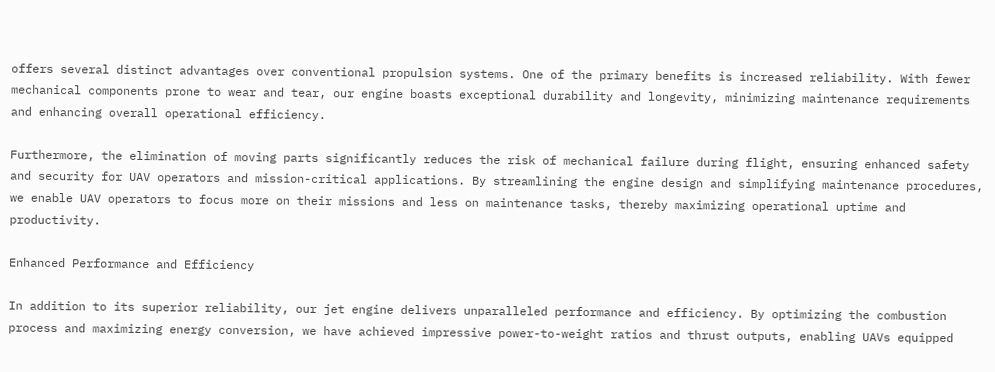offers several distinct advantages over conventional propulsion systems. One of the primary benefits is increased reliability. With fewer mechanical components prone to wear and tear, our engine boasts exceptional durability and longevity, minimizing maintenance requirements and enhancing overall operational efficiency.

Furthermore, the elimination of moving parts significantly reduces the risk of mechanical failure during flight, ensuring enhanced safety and security for UAV operators and mission-critical applications. By streamlining the engine design and simplifying maintenance procedures, we enable UAV operators to focus more on their missions and less on maintenance tasks, thereby maximizing operational uptime and productivity.

Enhanced Performance and Efficiency

In addition to its superior reliability, our jet engine delivers unparalleled performance and efficiency. By optimizing the combustion process and maximizing energy conversion, we have achieved impressive power-to-weight ratios and thrust outputs, enabling UAVs equipped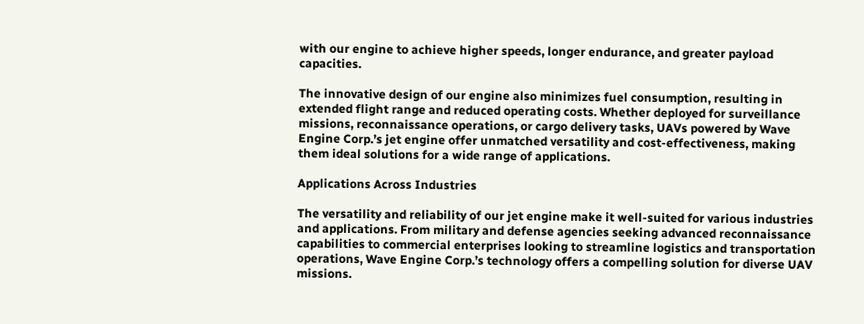with our engine to achieve higher speeds, longer endurance, and greater payload capacities.

The innovative design of our engine also minimizes fuel consumption, resulting in extended flight range and reduced operating costs. Whether deployed for surveillance missions, reconnaissance operations, or cargo delivery tasks, UAVs powered by Wave Engine Corp.’s jet engine offer unmatched versatility and cost-effectiveness, making them ideal solutions for a wide range of applications.

Applications Across Industries

The versatility and reliability of our jet engine make it well-suited for various industries and applications. From military and defense agencies seeking advanced reconnaissance capabilities to commercial enterprises looking to streamline logistics and transportation operations, Wave Engine Corp.’s technology offers a compelling solution for diverse UAV missions.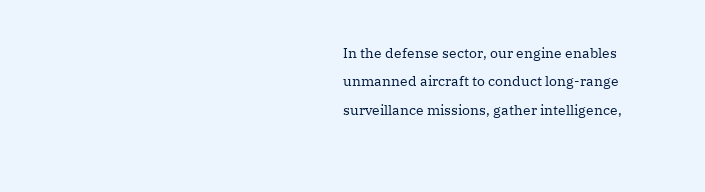In the defense sector, our engine enables unmanned aircraft to conduct long-range surveillance missions, gather intelligence,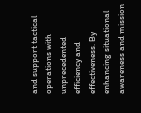and support tactical operations with unprecedented efficiency and effectiveness. By enhancing situational awareness and mission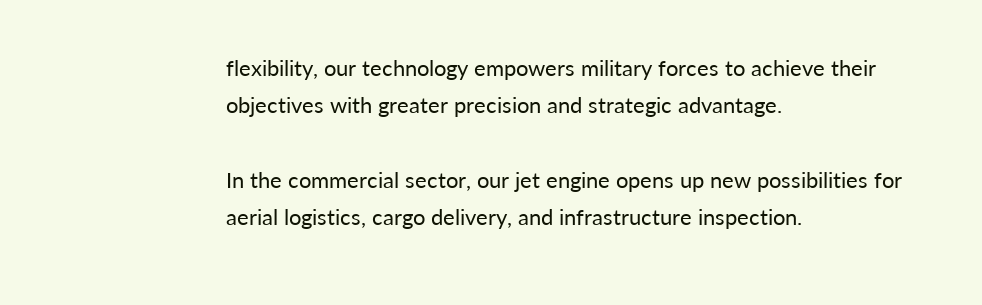flexibility, our technology empowers military forces to achieve their objectives with greater precision and strategic advantage.

In the commercial sector, our jet engine opens up new possibilities for aerial logistics, cargo delivery, and infrastructure inspection.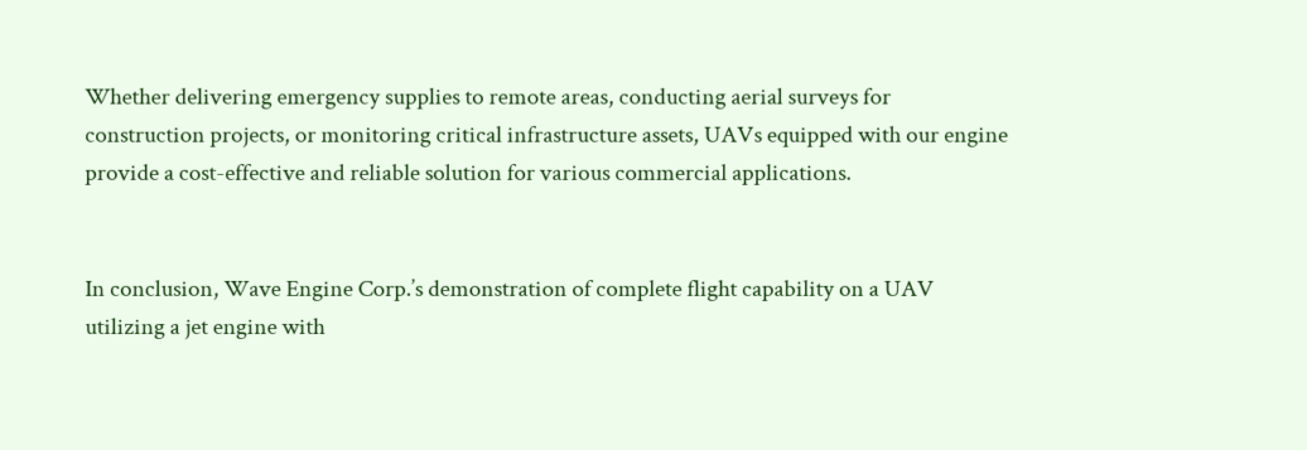Whether delivering emergency supplies to remote areas, conducting aerial surveys for construction projects, or monitoring critical infrastructure assets, UAVs equipped with our engine provide a cost-effective and reliable solution for various commercial applications.


In conclusion, Wave Engine Corp.’s demonstration of complete flight capability on a UAV utilizing a jet engine with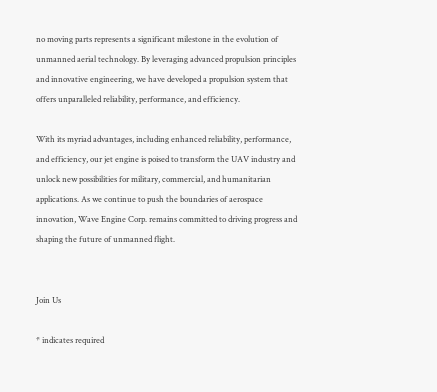no moving parts represents a significant milestone in the evolution of unmanned aerial technology. By leveraging advanced propulsion principles and innovative engineering, we have developed a propulsion system that offers unparalleled reliability, performance, and efficiency.

With its myriad advantages, including enhanced reliability, performance, and efficiency, our jet engine is poised to transform the UAV industry and unlock new possibilities for military, commercial, and humanitarian applications. As we continue to push the boundaries of aerospace innovation, Wave Engine Corp. remains committed to driving progress and shaping the future of unmanned flight.


Join Us

* indicates required